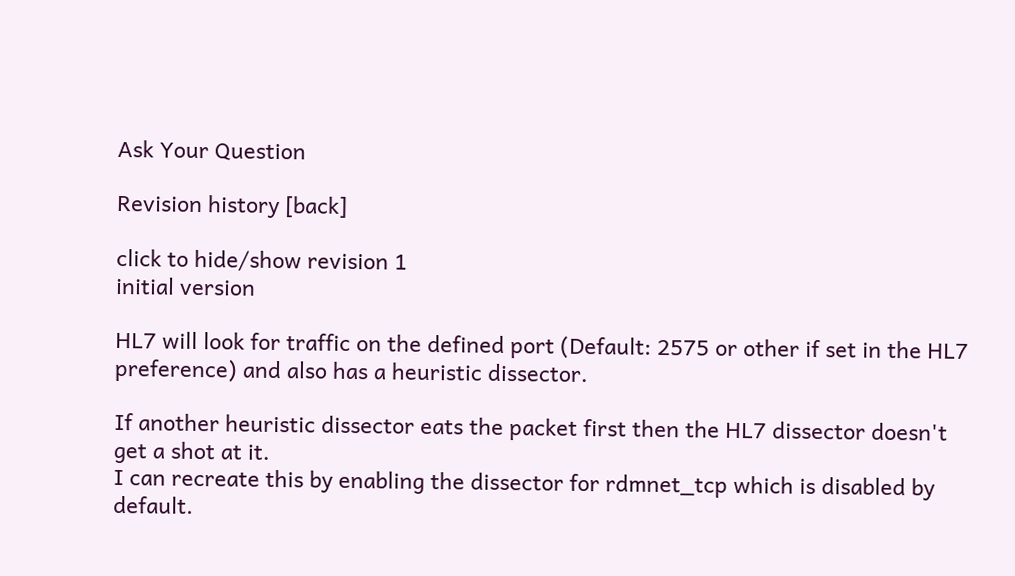Ask Your Question

Revision history [back]

click to hide/show revision 1
initial version

HL7 will look for traffic on the defined port (Default: 2575 or other if set in the HL7 preference) and also has a heuristic dissector.

If another heuristic dissector eats the packet first then the HL7 dissector doesn't get a shot at it.
I can recreate this by enabling the dissector for rdmnet_tcp which is disabled by default.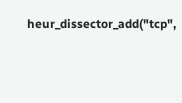heur_dissector_add("tcp",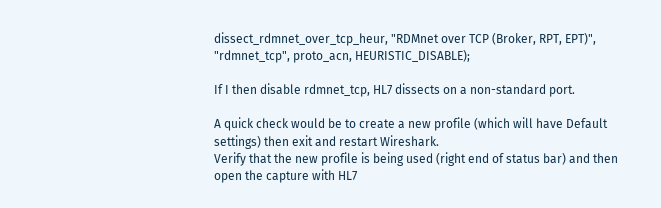dissect_rdmnet_over_tcp_heur, "RDMnet over TCP (Broker, RPT, EPT)", "rdmnet_tcp", proto_acn, HEURISTIC_DISABLE);

If I then disable rdmnet_tcp, HL7 dissects on a non-standard port.

A quick check would be to create a new profile (which will have Default settings) then exit and restart Wireshark.
Verify that the new profile is being used (right end of status bar) and then open the capture with HL7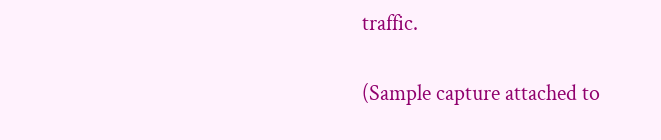traffic.

(Sample capture attached to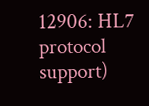12906: HL7 protocol support)